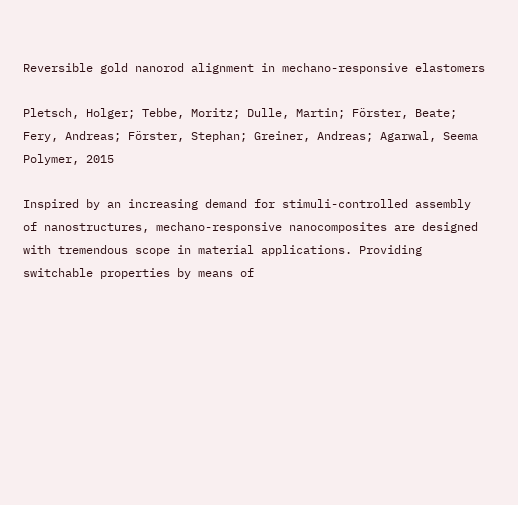Reversible gold nanorod alignment in mechano-responsive elastomers

Pletsch, Holger; Tebbe, Moritz; Dulle, Martin; Förster, Beate; Fery, Andreas; Förster, Stephan; Greiner, Andreas; Agarwal, Seema
Polymer, 2015

Inspired by an increasing demand for stimuli-controlled assembly of nanostructures, mechano-responsive nanocomposites are designed with tremendous scope in material applications. Providing switchable properties by means of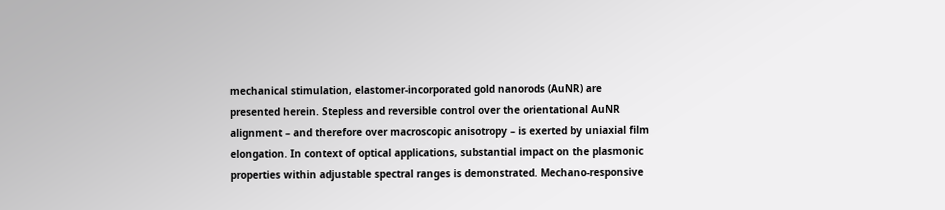mechanical stimulation, elastomer-incorporated gold nanorods (AuNR) are presented herein. Stepless and reversible control over the orientational AuNR alignment – and therefore over macroscopic anisotropy – is exerted by uniaxial film elongation. In context of optical applications, substantial impact on the plasmonic properties within adjustable spectral ranges is demonstrated. Mechano-responsive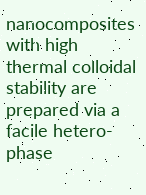nanocomposites with high thermal colloidal stability are prepared via a facile hetero-phase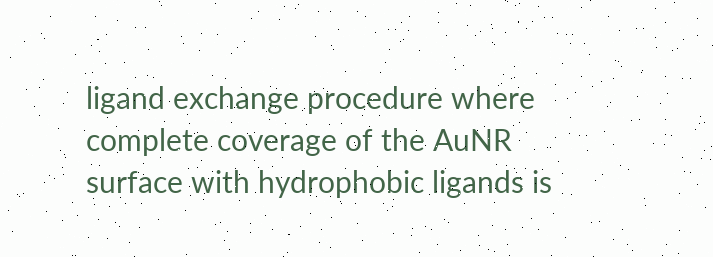ligand exchange procedure where complete coverage of the AuNR surface with hydrophobic ligands is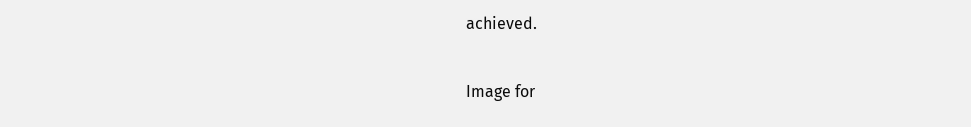achieved.

Image for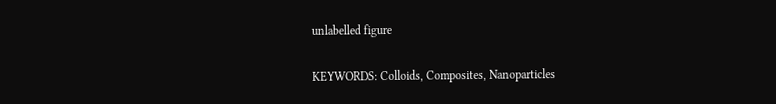unlabelled figure

KEYWORDS: Colloids, Composites, Nanoparticles